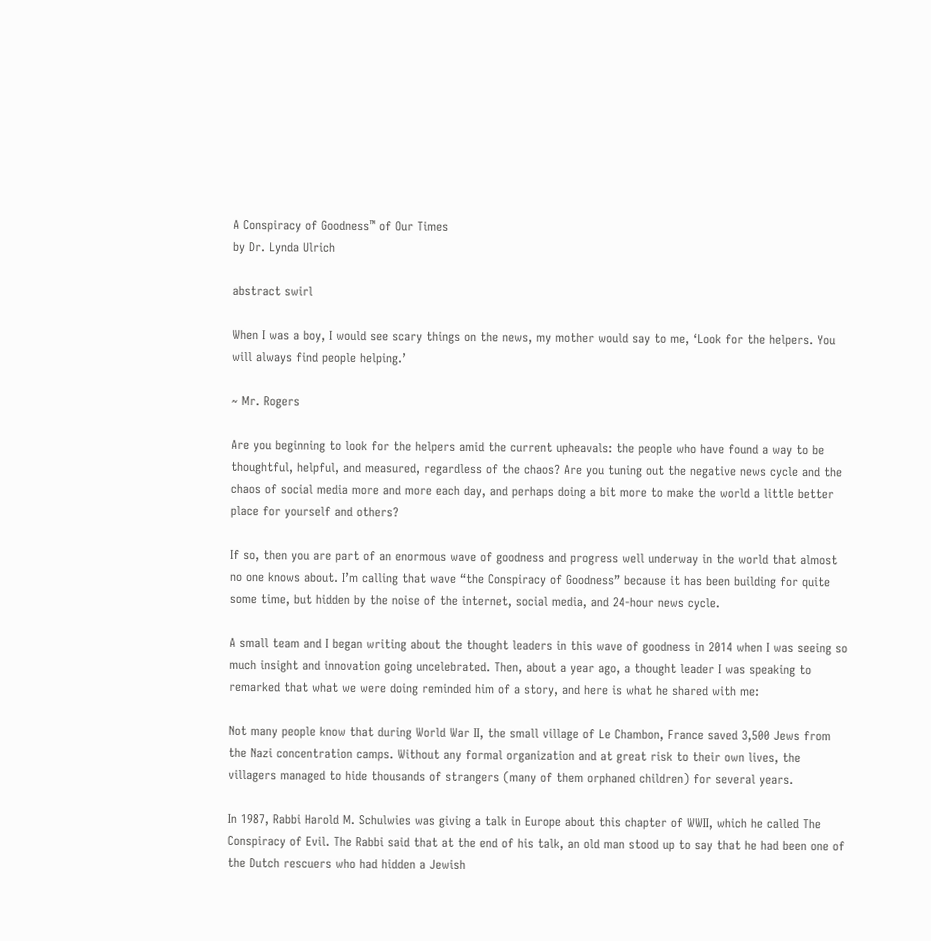A Conspiracy of Goodness™ of Our Times
by Dr. Lynda Ulrich

abstract swirl

When I was a boy, I would see scary things on the news, my mother would say to me, ‘Look for the helpers. You will always find people helping.’

~ Mr. Rogers

Are you beginning to look for the helpers amid the current upheavals: the people who have found a way to be thoughtful, helpful, and measured, regardless of the chaos? Are you tuning out the negative news cycle and the chaos of social media more and more each day, and perhaps doing a bit more to make the world a little better place for yourself and others?

If so, then you are part of an enormous wave of goodness and progress well underway in the world that almost no one knows about. I’m calling that wave “the Conspiracy of Goodness” because it has been building for quite some time, but hidden by the noise of the internet, social media, and 24-hour news cycle.

A small team and I began writing about the thought leaders in this wave of goodness in 2014 when I was seeing so much insight and innovation going uncelebrated. Then, about a year ago, a thought leader I was speaking to remarked that what we were doing reminded him of a story, and here is what he shared with me:

Not many people know that during World War II, the small village of Le Chambon, France saved 3,500 Jews from the Nazi concentration camps. Without any formal organization and at great risk to their own lives, the villagers managed to hide thousands of strangers (many of them orphaned children) for several years.

In 1987, Rabbi Harold M. Schulwies was giving a talk in Europe about this chapter of WWII, which he called The Conspiracy of Evil. The Rabbi said that at the end of his talk, an old man stood up to say that he had been one of the Dutch rescuers who had hidden a Jewish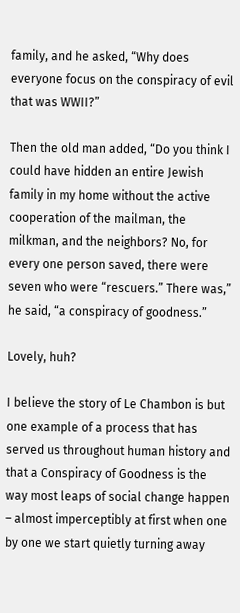family, and he asked, “Why does everyone focus on the conspiracy of evil that was WWII?”

Then the old man added, “Do you think I could have hidden an entire Jewish family in my home without the active cooperation of the mailman, the milkman, and the neighbors? No, for every one person saved, there were seven who were “rescuers.” There was,” he said, “a conspiracy of goodness.”

Lovely, huh?

I believe the story of Le Chambon is but one example of a process that has served us throughout human history and that a Conspiracy of Goodness is the way most leaps of social change happen – almost imperceptibly at first when one by one we start quietly turning away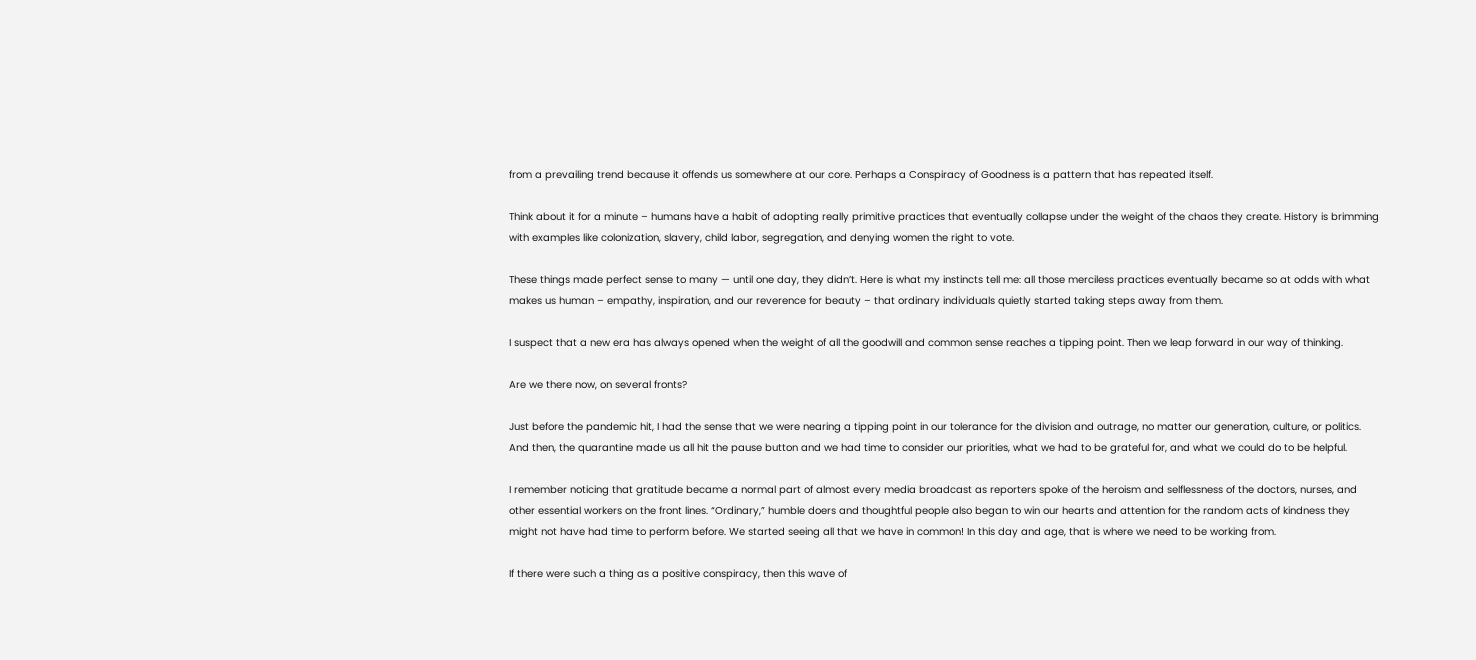from a prevailing trend because it offends us somewhere at our core. Perhaps a Conspiracy of Goodness is a pattern that has repeated itself.

Think about it for a minute – humans have a habit of adopting really primitive practices that eventually collapse under the weight of the chaos they create. History is brimming with examples like colonization, slavery, child labor, segregation, and denying women the right to vote.

These things made perfect sense to many — until one day, they didn’t. Here is what my instincts tell me: all those merciless practices eventually became so at odds with what makes us human – empathy, inspiration, and our reverence for beauty – that ordinary individuals quietly started taking steps away from them.

I suspect that a new era has always opened when the weight of all the goodwill and common sense reaches a tipping point. Then we leap forward in our way of thinking.

Are we there now, on several fronts?

Just before the pandemic hit, I had the sense that we were nearing a tipping point in our tolerance for the division and outrage, no matter our generation, culture, or politics. And then, the quarantine made us all hit the pause button and we had time to consider our priorities, what we had to be grateful for, and what we could do to be helpful.

I remember noticing that gratitude became a normal part of almost every media broadcast as reporters spoke of the heroism and selflessness of the doctors, nurses, and other essential workers on the front lines. “Ordinary,” humble doers and thoughtful people also began to win our hearts and attention for the random acts of kindness they might not have had time to perform before. We started seeing all that we have in common! In this day and age, that is where we need to be working from.

If there were such a thing as a positive conspiracy, then this wave of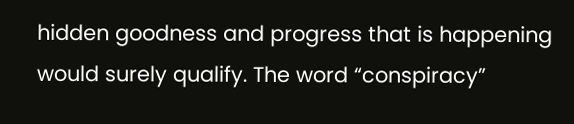hidden goodness and progress that is happening would surely qualify. The word “conspiracy”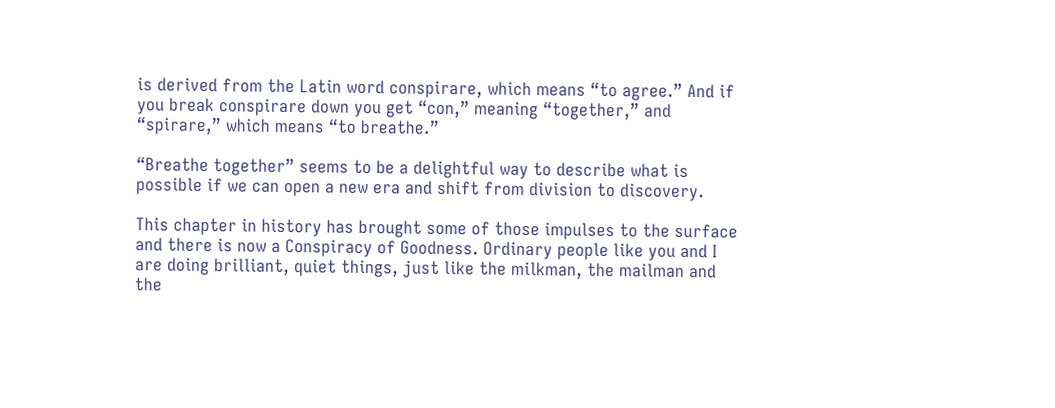is derived from the Latin word conspirare, which means “to agree.” And if you break conspirare down you get “con,” meaning “together,” and “spirare,” which means “to breathe.”

“Breathe together” seems to be a delightful way to describe what is possible if we can open a new era and shift from division to discovery.

This chapter in history has brought some of those impulses to the surface and there is now a Conspiracy of Goodness. Ordinary people like you and I are doing brilliant, quiet things, just like the milkman, the mailman and the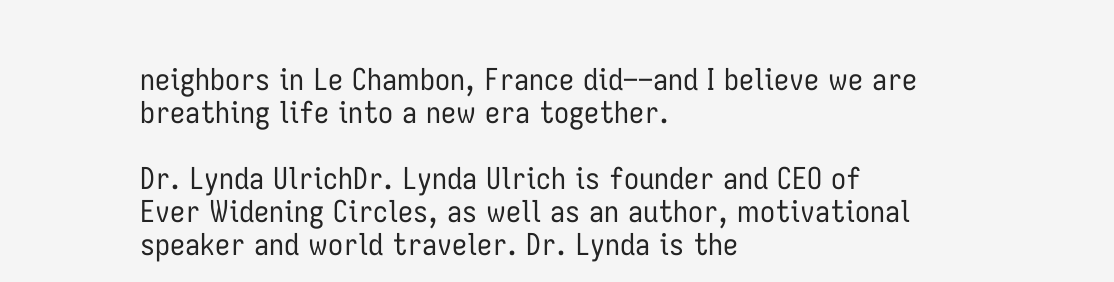neighbors in Le Chambon, France did––and I believe we are breathing life into a new era together.

Dr. Lynda UlrichDr. Lynda Ulrich is founder and CEO of Ever Widening Circles, as well as an author, motivational speaker and world traveler. Dr. Lynda is the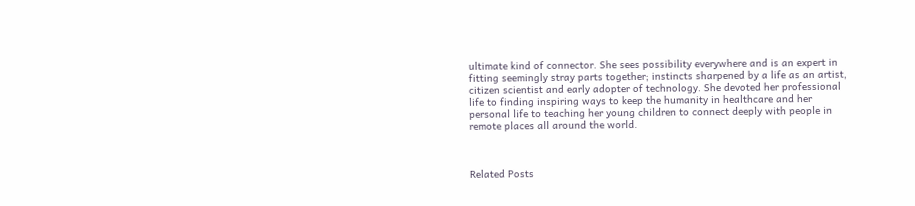ultimate kind of connector. She sees possibility everywhere and is an expert in fitting seemingly stray parts together; instincts sharpened by a life as an artist, citizen scientist and early adopter of technology. She devoted her professional life to finding inspiring ways to keep the humanity in healthcare and her personal life to teaching her young children to connect deeply with people in remote places all around the world.



Related Posts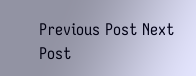Previous Post Next Post